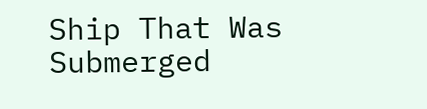Ship That Was Submerged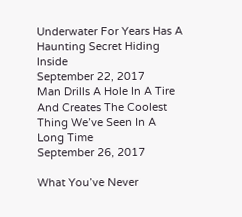Underwater For Years Has A Haunting Secret Hiding Inside
September 22, 2017
Man Drills A Hole In A Tire And Creates The Coolest Thing We’ve Seen In A Long Time
September 26, 2017

What You’ve Never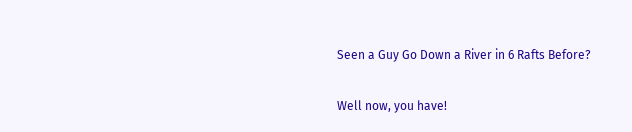Seen a Guy Go Down a River in 6 Rafts Before?

Well now, you have!